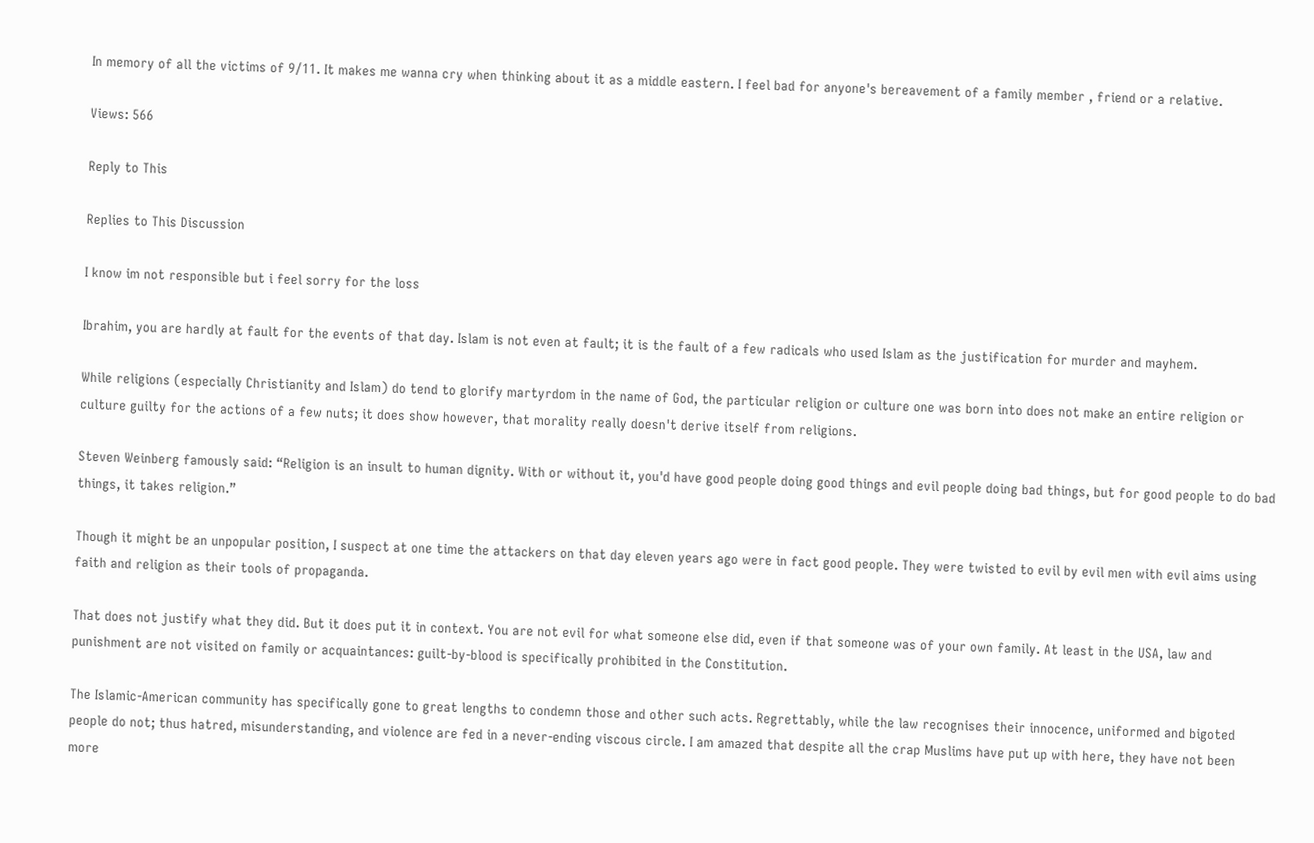In memory of all the victims of 9/11. It makes me wanna cry when thinking about it as a middle eastern. I feel bad for anyone's bereavement of a family member , friend or a relative.

Views: 566

Reply to This

Replies to This Discussion

I know im not responsible but i feel sorry for the loss

Ibrahim, you are hardly at fault for the events of that day. Islam is not even at fault; it is the fault of a few radicals who used Islam as the justification for murder and mayhem.

While religions (especially Christianity and Islam) do tend to glorify martyrdom in the name of God, the particular religion or culture one was born into does not make an entire religion or culture guilty for the actions of a few nuts; it does show however, that morality really doesn't derive itself from religions.

Steven Weinberg famously said: “Religion is an insult to human dignity. With or without it, you'd have good people doing good things and evil people doing bad things, but for good people to do bad things, it takes religion.”

Though it might be an unpopular position, I suspect at one time the attackers on that day eleven years ago were in fact good people. They were twisted to evil by evil men with evil aims using faith and religion as their tools of propaganda.

That does not justify what they did. But it does put it in context. You are not evil for what someone else did, even if that someone was of your own family. At least in the USA, law and punishment are not visited on family or acquaintances: guilt-by-blood is specifically prohibited in the Constitution.

The Islamic-American community has specifically gone to great lengths to condemn those and other such acts. Regrettably, while the law recognises their innocence, uniformed and bigoted people do not; thus hatred, misunderstanding, and violence are fed in a never-ending viscous circle. I am amazed that despite all the crap Muslims have put up with here, they have not been more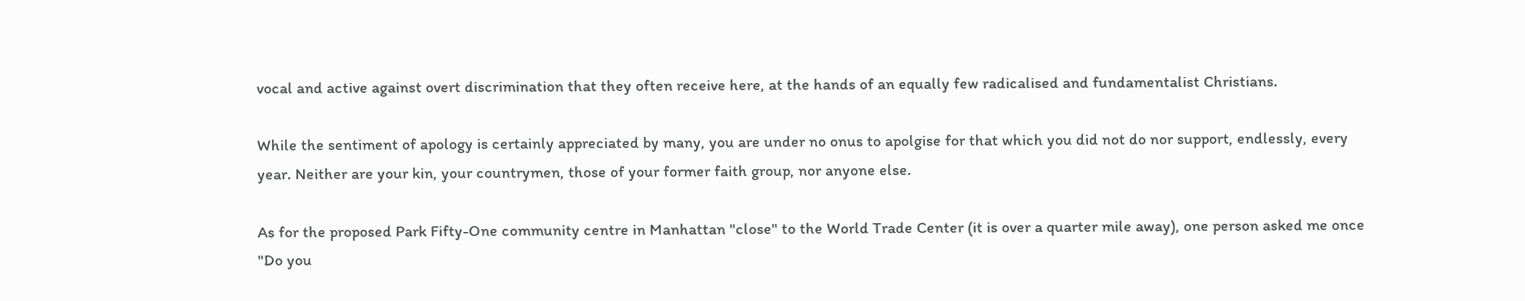vocal and active against overt discrimination that they often receive here, at the hands of an equally few radicalised and fundamentalist Christians.

While the sentiment of apology is certainly appreciated by many, you are under no onus to apolgise for that which you did not do nor support, endlessly, every year. Neither are your kin, your countrymen, those of your former faith group, nor anyone else.

As for the proposed Park Fifty-One community centre in Manhattan "close" to the World Trade Center (it is over a quarter mile away), one person asked me once "Do you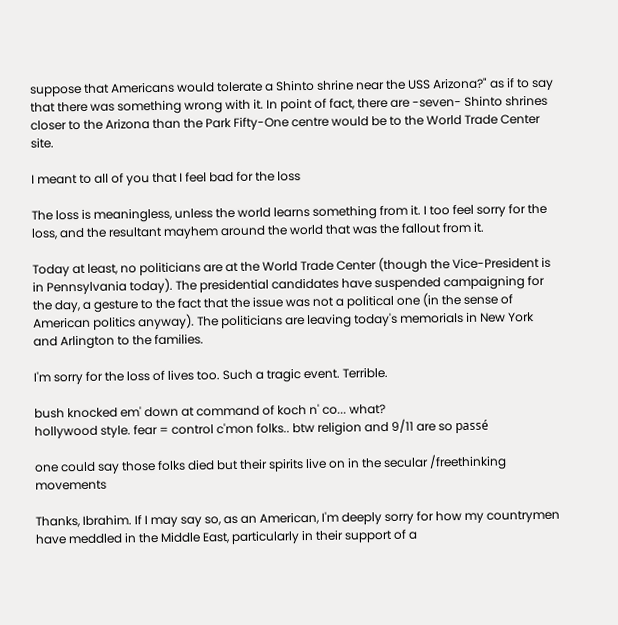suppose that Americans would tolerate a Shinto shrine near the USS Arizona?" as if to say that there was something wrong with it. In point of fact, there are -seven- Shinto shrines closer to the Arizona than the Park Fifty-One centre would be to the World Trade Center site.

I meant to all of you that I feel bad for the loss

The loss is meaningless, unless the world learns something from it. I too feel sorry for the loss, and the resultant mayhem around the world that was the fallout from it.

Today at least, no politicians are at the World Trade Center (though the Vice-President is in Pennsylvania today). The presidential candidates have suspended campaigning for the day, a gesture to the fact that the issue was not a political one (in the sense of American politics anyway). The politicians are leaving today's memorials in New York and Arlington to the families.

I'm sorry for the loss of lives too. Such a tragic event. Terrible.

bush knocked em' down at command of koch n' co... what?
hollywood style. fear = control c'mon folks.. btw religion and 9/11 are so passé

one could say those folks died but their spirits live on in the secular /freethinking movements

Thanks, Ibrahim. If I may say so, as an American, I'm deeply sorry for how my countrymen have meddled in the Middle East, particularly in their support of a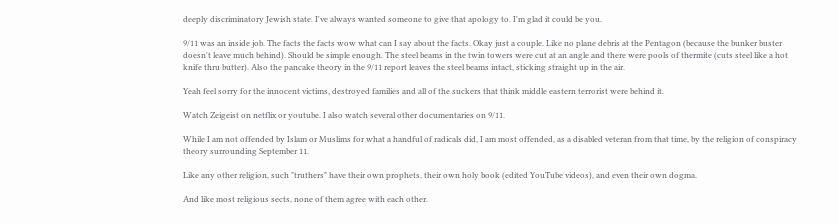deeply discriminatory Jewish state. I've always wanted someone to give that apology to. I'm glad it could be you.

9/11 was an inside job. The facts the facts wow what can I say about the facts. Okay just a couple. Like no plane debris at the Pentagon (because the bunker buster doesn't leave much behind). Should be simple enough. The steel beams in the twin towers were cut at an angle and there were pools of thermite (cuts steel like a hot knife thru butter). Also the pancake theory in the 9/11 report leaves the steel beams intact, sticking straight up in the air.

Yeah feel sorry for the innocent victims, destroyed families and all of the suckers that think middle eastern terrorist were behind it.

Watch Zeigeist on netflix or youtube. I also watch several other documentaries on 9/11.

While I am not offended by Islam or Muslims for what a handful of radicals did, I am most offended, as a disabled veteran from that time, by the religion of conspiracy theory surrounding September 11.

Like any other religion, such "truthers" have their own prophets, their own holy book (edited YouTube videos), and even their own dogma.

And like most religious sects, none of them agree with each other.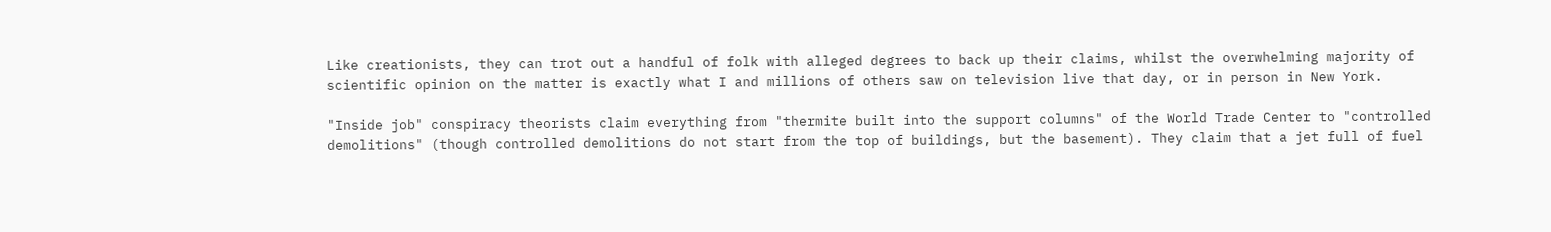Like creationists, they can trot out a handful of folk with alleged degrees to back up their claims, whilst the overwhelming majority of scientific opinion on the matter is exactly what I and millions of others saw on television live that day, or in person in New York.

"Inside job" conspiracy theorists claim everything from "thermite built into the support columns" of the World Trade Center to "controlled demolitions" (though controlled demolitions do not start from the top of buildings, but the basement). They claim that a jet full of fuel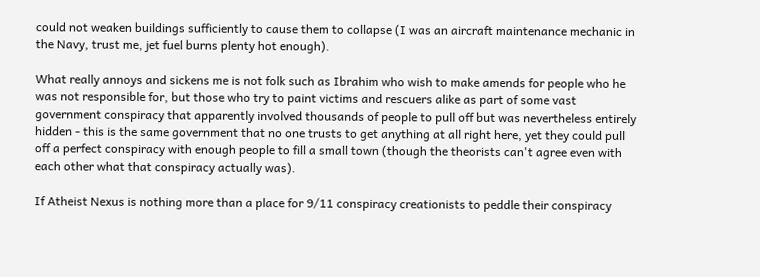could not weaken buildings sufficiently to cause them to collapse (I was an aircraft maintenance mechanic in the Navy, trust me, jet fuel burns plenty hot enough).

What really annoys and sickens me is not folk such as Ibrahim who wish to make amends for people who he was not responsible for, but those who try to paint victims and rescuers alike as part of some vast government conspiracy that apparently involved thousands of people to pull off but was nevertheless entirely hidden - this is the same government that no one trusts to get anything at all right here, yet they could pull off a perfect conspiracy with enough people to fill a small town (though the theorists can't agree even with each other what that conspiracy actually was).

If Atheist Nexus is nothing more than a place for 9/11 conspiracy creationists to peddle their conspiracy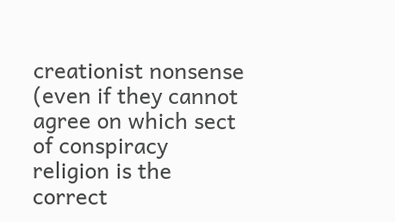creationist nonsense (even if they cannot agree on which sect of conspiracy religion is the correct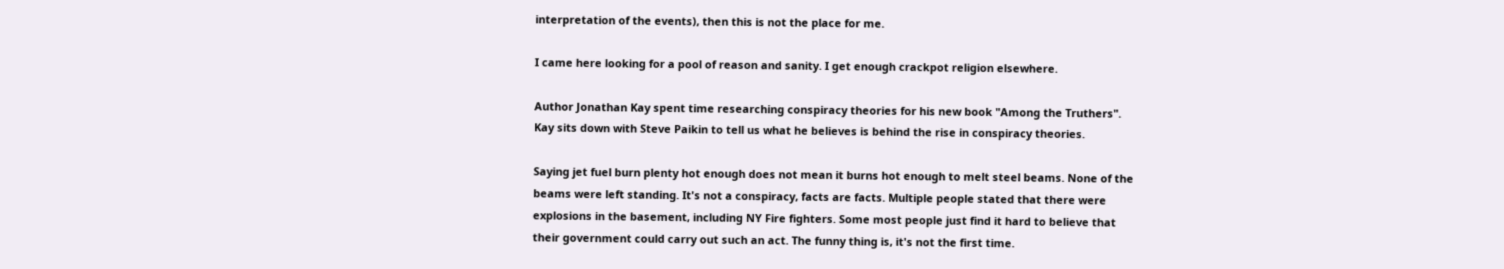interpretation of the events), then this is not the place for me.

I came here looking for a pool of reason and sanity. I get enough crackpot religion elsewhere.

Author Jonathan Kay spent time researching conspiracy theories for his new book "Among the Truthers". Kay sits down with Steve Paikin to tell us what he believes is behind the rise in conspiracy theories.

Saying jet fuel burn plenty hot enough does not mean it burns hot enough to melt steel beams. None of the beams were left standing. It's not a conspiracy, facts are facts. Multiple people stated that there were explosions in the basement, including NY Fire fighters. Some most people just find it hard to believe that their government could carry out such an act. The funny thing is, it's not the first time.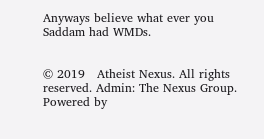Anyways believe what ever you Saddam had WMDs.


© 2019   Atheist Nexus. All rights reserved. Admin: The Nexus Group.   Powered by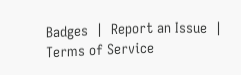Badges  |  Report an Issue  |  Terms of Service